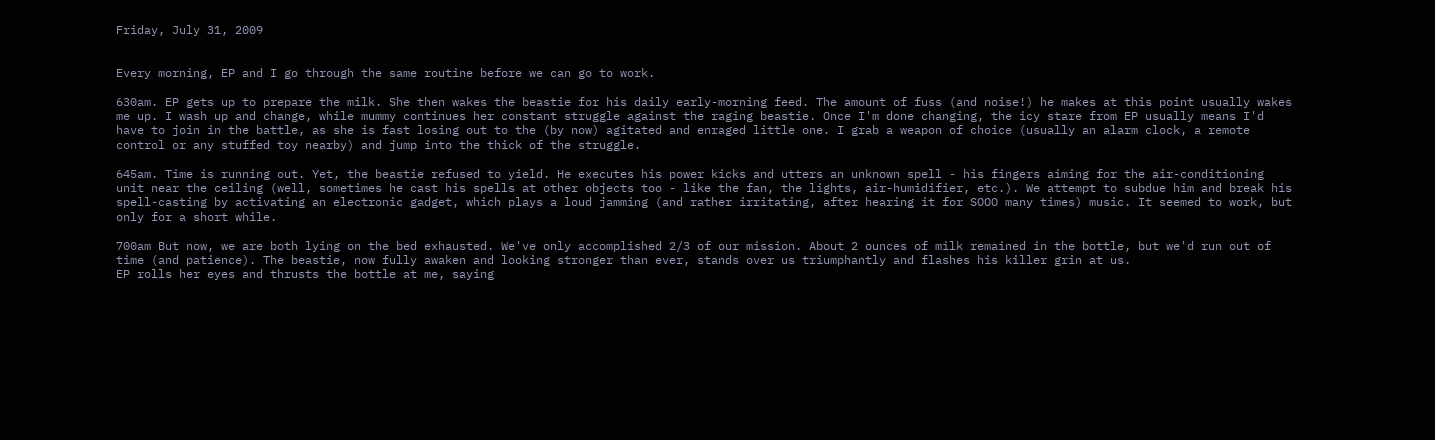Friday, July 31, 2009


Every morning, EP and I go through the same routine before we can go to work.

630am. EP gets up to prepare the milk. She then wakes the beastie for his daily early-morning feed. The amount of fuss (and noise!) he makes at this point usually wakes me up. I wash up and change, while mummy continues her constant struggle against the raging beastie. Once I'm done changing, the icy stare from EP usually means I'd have to join in the battle, as she is fast losing out to the (by now) agitated and enraged little one. I grab a weapon of choice (usually an alarm clock, a remote control or any stuffed toy nearby) and jump into the thick of the struggle.

645am. Time is running out. Yet, the beastie refused to yield. He executes his power kicks and utters an unknown spell - his fingers aiming for the air-conditioning unit near the ceiling (well, sometimes he cast his spells at other objects too - like the fan, the lights, air-humidifier, etc.). We attempt to subdue him and break his spell-casting by activating an electronic gadget, which plays a loud jamming (and rather irritating, after hearing it for SOOO many times) music. It seemed to work, but only for a short while.

700am But now, we are both lying on the bed exhausted. We've only accomplished 2/3 of our mission. About 2 ounces of milk remained in the bottle, but we'd run out of time (and patience). The beastie, now fully awaken and looking stronger than ever, stands over us triumphantly and flashes his killer grin at us.
EP rolls her eyes and thrusts the bottle at me, saying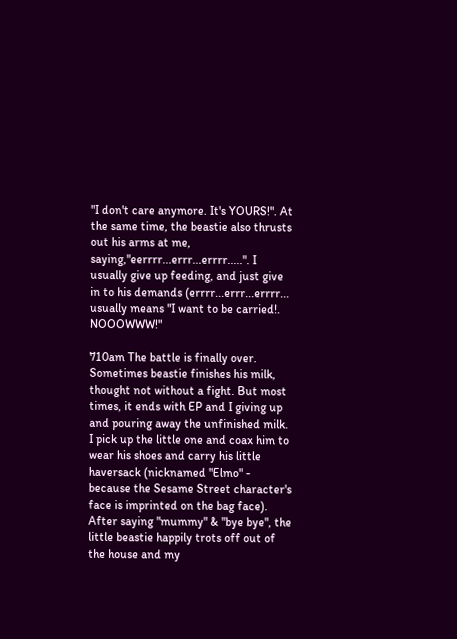"I don't care anymore. It's YOURS!". At the same time, the beastie also thrusts out his arms at me, saying,"eerrrr...errr...errrr.....". I usually give up feeding, and just give in to his demands (errrr...errr...errrr... usually means "I want to be carried!. NOOOWWW!"

710am The battle is finally over. Sometimes beastie finishes his milk, thought not without a fight. But most times, it ends with EP and I giving up and pouring away the unfinished milk. I pick up the little one and coax him to wear his shoes and carry his little haversack (nicknamed "Elmo" - because the Sesame Street character's face is imprinted on the bag face). After saying "mummy" & "bye bye", the little beastie happily trots off out of the house and my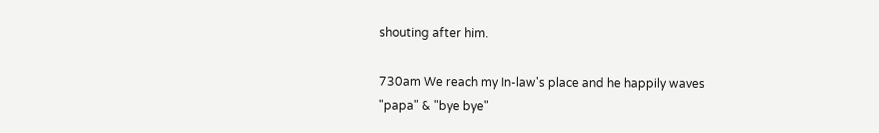shouting after him.

730am We reach my In-law's place and he happily waves "papa" & "bye bye"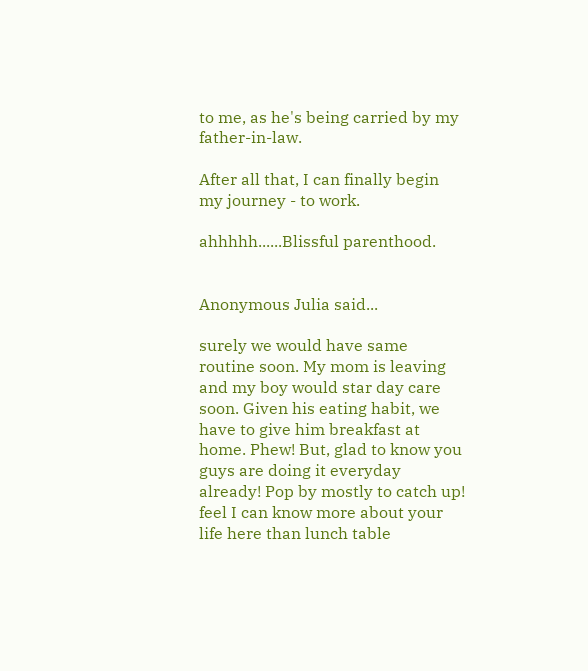to me, as he's being carried by my father-in-law.

After all that, I can finally begin my journey - to work.

ahhhhh......Blissful parenthood.


Anonymous Julia said...

surely we would have same routine soon. My mom is leaving and my boy would star day care soon. Given his eating habit, we have to give him breakfast at home. Phew! But, glad to know you guys are doing it everyday already! Pop by mostly to catch up! feel I can know more about your life here than lunch table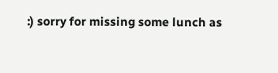:) sorry for missing some lunch as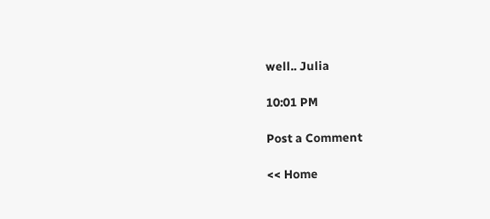well.. Julia

10:01 PM

Post a Comment

<< Home